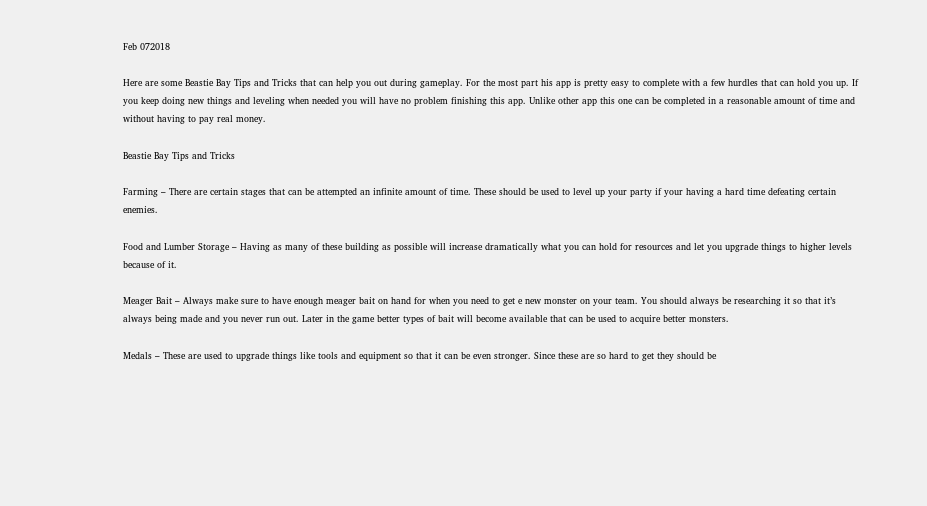Feb 072018

Here are some Beastie Bay Tips and Tricks that can help you out during gameplay. For the most part his app is pretty easy to complete with a few hurdles that can hold you up. If you keep doing new things and leveling when needed you will have no problem finishing this app. Unlike other app this one can be completed in a reasonable amount of time and without having to pay real money.

Beastie Bay Tips and Tricks

Farming – There are certain stages that can be attempted an infinite amount of time. These should be used to level up your party if your having a hard time defeating certain enemies.

Food and Lumber Storage – Having as many of these building as possible will increase dramatically what you can hold for resources and let you upgrade things to higher levels because of it.

Meager Bait – Always make sure to have enough meager bait on hand for when you need to get e new monster on your team. You should always be researching it so that it’s always being made and you never run out. Later in the game better types of bait will become available that can be used to acquire better monsters.

Medals – These are used to upgrade things like tools and equipment so that it can be even stronger. Since these are so hard to get they should be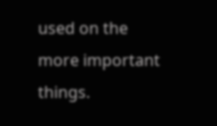used on the more important things.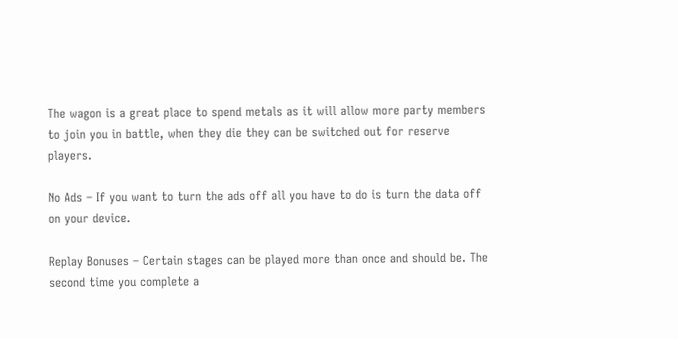The wagon is a great place to spend metals as it will allow more party members to join you in battle, when they die they can be switched out for reserve players.

No Ads – If you want to turn the ads off all you have to do is turn the data off on your device.

Replay Bonuses – Certain stages can be played more than once and should be. The second time you complete a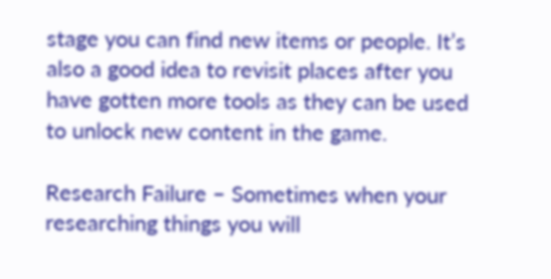stage you can find new items or people. It’s also a good idea to revisit places after you have gotten more tools as they can be used to unlock new content in the game.

Research Failure – Sometimes when your researching things you will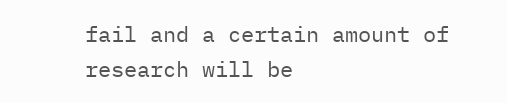fail and a certain amount of research will be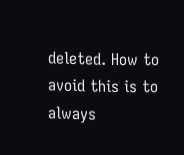deleted. How to avoid this is to always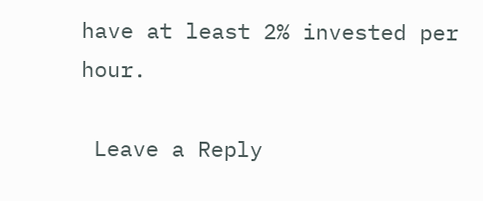have at least 2% invested per hour.

 Leave a Reply